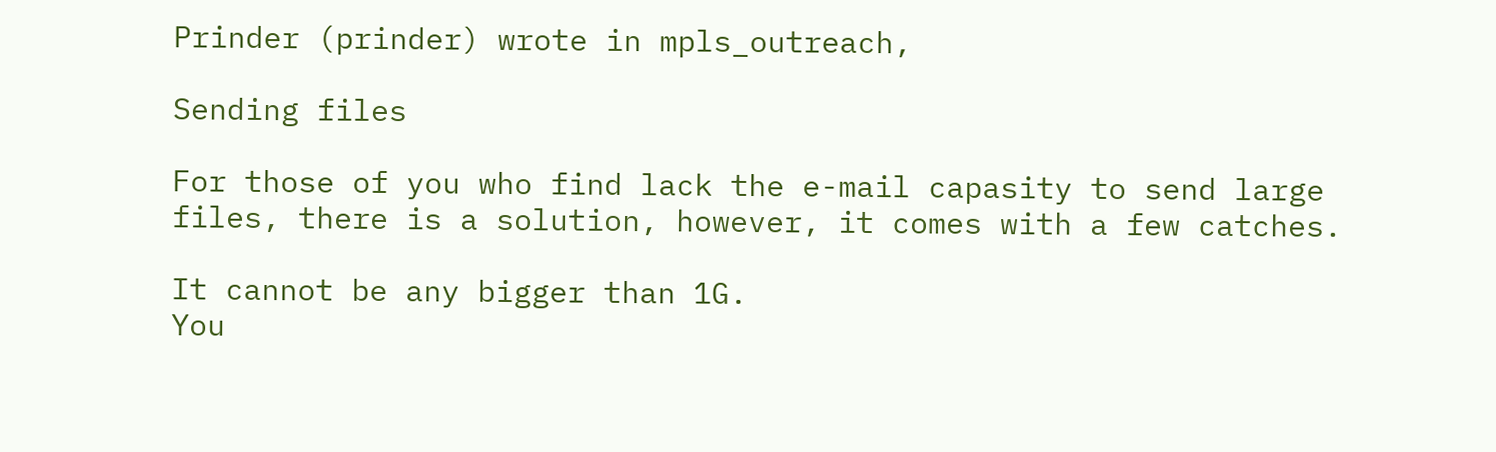Prinder (prinder) wrote in mpls_outreach,

Sending files

For those of you who find lack the e-mail capasity to send large files, there is a solution, however, it comes with a few catches.

It cannot be any bigger than 1G.
You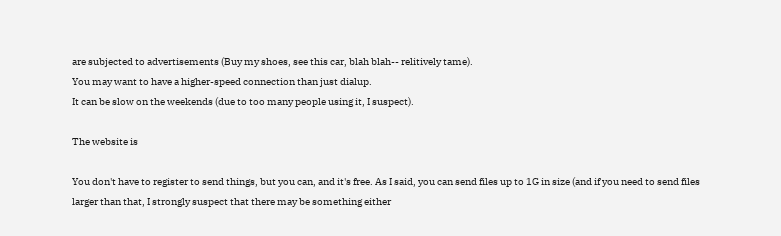are subjected to advertisements (Buy my shoes, see this car, blah blah-- relitively tame).
You may want to have a higher-speed connection than just dialup.
It can be slow on the weekends (due to too many people using it, I suspect).

The website is

You don't have to register to send things, but you can, and it's free. As I said, you can send files up to 1G in size (and if you need to send files larger than that, I strongly suspect that there may be something either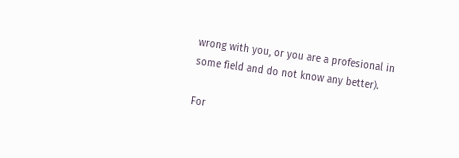wrong with you, or you are a profesional in some field and do not know any better).

For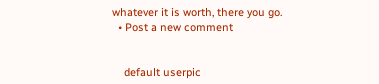whatever it is worth, there you go.
  • Post a new comment


    default userpic